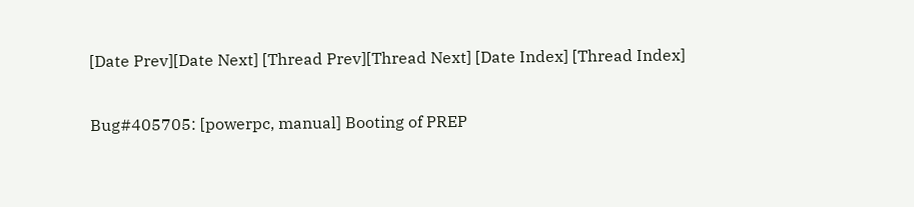[Date Prev][Date Next] [Thread Prev][Thread Next] [Date Index] [Thread Index]

Bug#405705: [powerpc, manual] Booting of PREP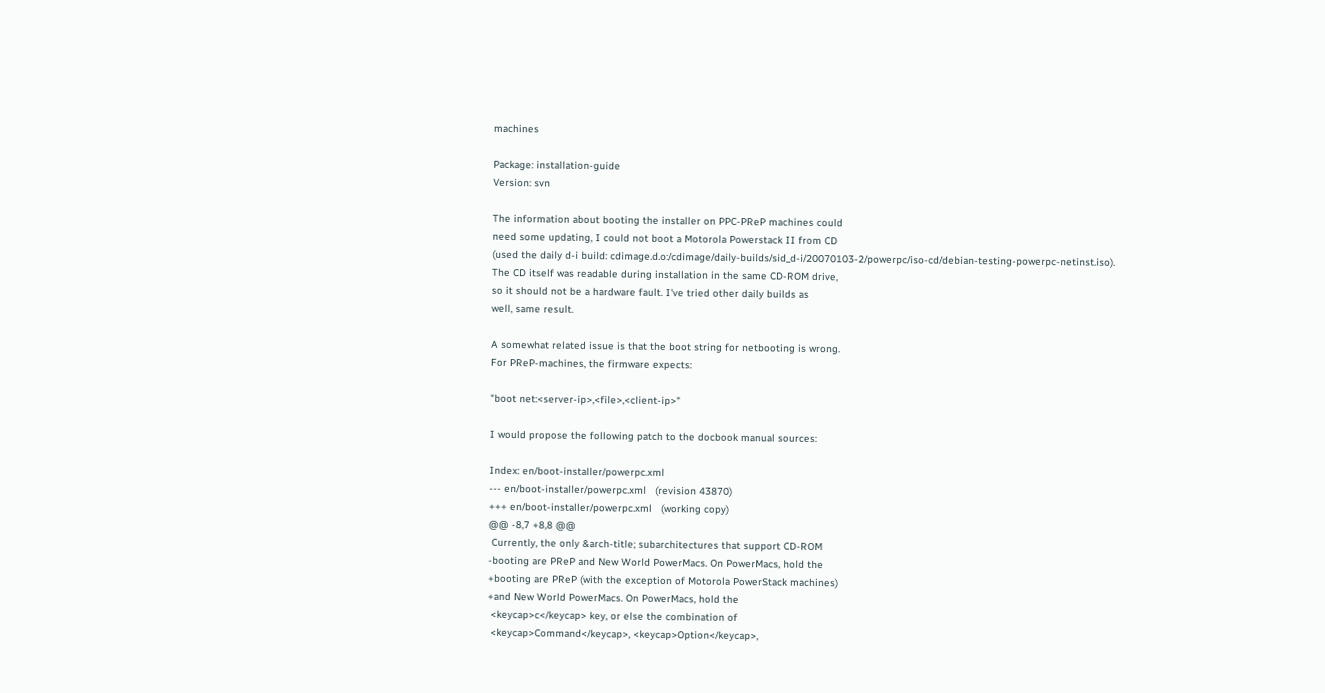machines

Package: installation-guide
Version: svn

The information about booting the installer on PPC-PReP machines could
need some updating, I could not boot a Motorola Powerstack II from CD
(used the daily d-i build: cdimage.d.o:/cdimage/daily-builds/sid_d-i/20070103-2/powerpc/iso-cd/debian-testing-powerpc-netinst.iso).
The CD itself was readable during installation in the same CD-ROM drive,
so it should not be a hardware fault. I've tried other daily builds as
well, same result.

A somewhat related issue is that the boot string for netbooting is wrong.
For PReP-machines, the firmware expects:

"boot net:<server-ip>,<file>,<client-ip>"

I would propose the following patch to the docbook manual sources:

Index: en/boot-installer/powerpc.xml
--- en/boot-installer/powerpc.xml   (revision 43870)
+++ en/boot-installer/powerpc.xml   (working copy)
@@ -8,7 +8,8 @@
 Currently, the only &arch-title; subarchitectures that support CD-ROM
-booting are PReP and New World PowerMacs. On PowerMacs, hold the
+booting are PReP (with the exception of Motorola PowerStack machines)
+and New World PowerMacs. On PowerMacs, hold the
 <keycap>c</keycap> key, or else the combination of
 <keycap>Command</keycap>, <keycap>Option</keycap>,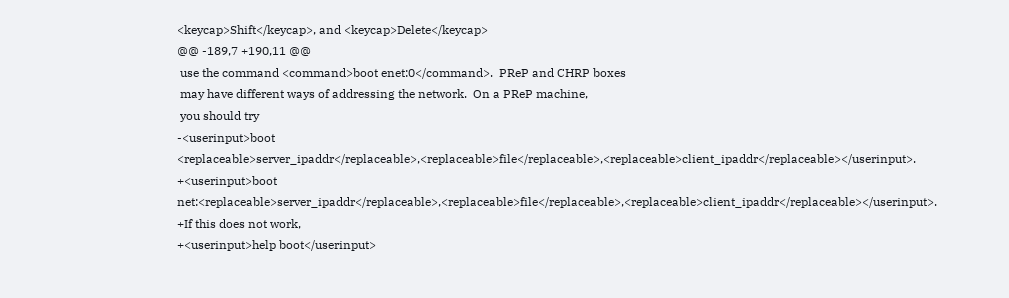<keycap>Shift</keycap>, and <keycap>Delete</keycap>
@@ -189,7 +190,11 @@
 use the command <command>boot enet:0</command>.  PReP and CHRP boxes
 may have different ways of addressing the network.  On a PReP machine,
 you should try
-<userinput>boot <replaceable>server_ipaddr</replaceable>,<replaceable>file</replaceable>,<replaceable>client_ipaddr</replaceable></userinput>.
+<userinput>boot net:<replaceable>server_ipaddr</replaceable>,<replaceable>file</replaceable>,<replaceable>client_ipaddr</replaceable></userinput>.
+If this does not work,
+<userinput>help boot</userinput>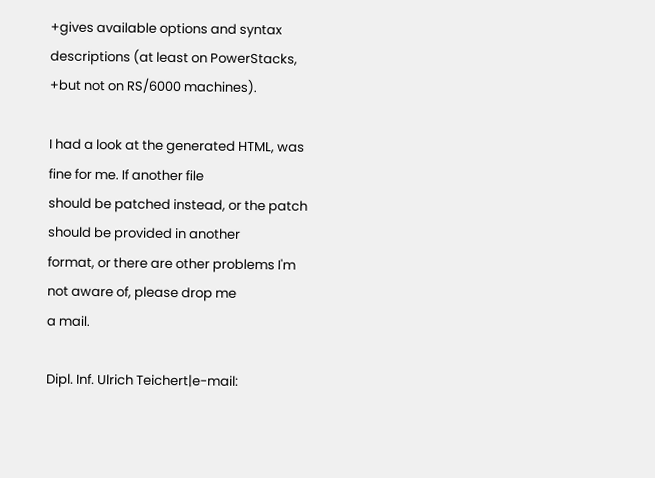+gives available options and syntax descriptions (at least on PowerStacks,
+but not on RS/6000 machines).

I had a look at the generated HTML, was fine for me. If another file
should be patched instead, or the patch should be provided in another
format, or there are other problems I'm not aware of, please drop me
a mail.

Dipl. Inf. Ulrich Teichert|e-mail: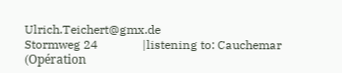Ulrich.Teichert@gmx.de
Stormweg 24               |listening to: Cauchemar (Opération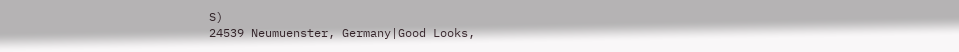S)
24539 Neumuenster, Germany|Good Looks,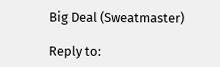Big Deal (Sweatmaster)

Reply to: